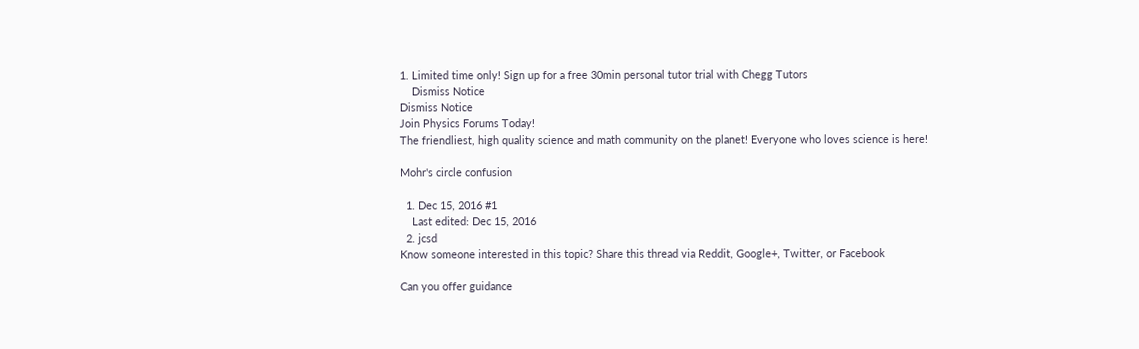1. Limited time only! Sign up for a free 30min personal tutor trial with Chegg Tutors
    Dismiss Notice
Dismiss Notice
Join Physics Forums Today!
The friendliest, high quality science and math community on the planet! Everyone who loves science is here!

Mohr's circle confusion

  1. Dec 15, 2016 #1
    Last edited: Dec 15, 2016
  2. jcsd
Know someone interested in this topic? Share this thread via Reddit, Google+, Twitter, or Facebook

Can you offer guidance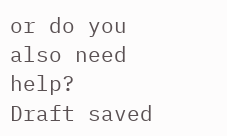or do you also need help?
Draft saved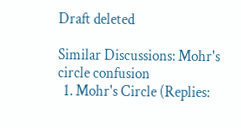Draft deleted

Similar Discussions: Mohr's circle confusion
  1. Mohr's Circle (Replies: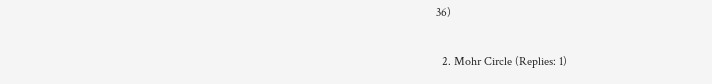36)

  2. Mohr Circle (Replies: 1)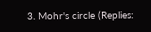3. Mohr's circle (Replies: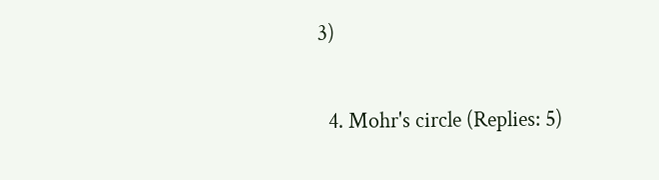3)

  4. Mohr's circle (Replies: 5)